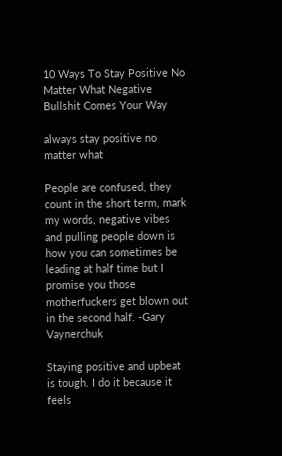10 Ways To Stay Positive No Matter What Negative Bullshit Comes Your Way

always stay positive no matter what

People are confused, they count in the short term, mark my words, negative vibes and pulling people down is how you can sometimes be leading at half time but I promise you those motherfuckers get blown out in the second half. -Gary Vaynerchuk

Staying positive and upbeat is tough. I do it because it feels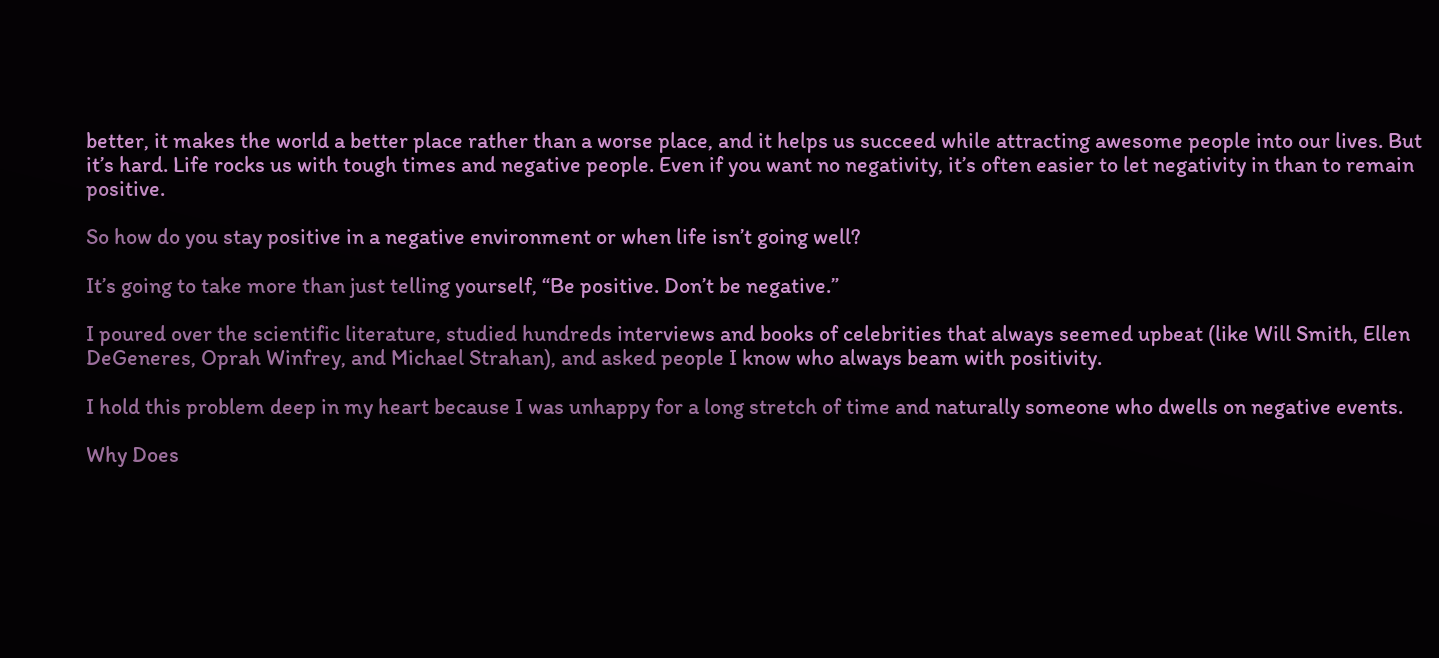better, it makes the world a better place rather than a worse place, and it helps us succeed while attracting awesome people into our lives. But it’s hard. Life rocks us with tough times and negative people. Even if you want no negativity, it’s often easier to let negativity in than to remain positive.

So how do you stay positive in a negative environment or when life isn’t going well?

It’s going to take more than just telling yourself, “Be positive. Don’t be negative.”

I poured over the scientific literature, studied hundreds interviews and books of celebrities that always seemed upbeat (like Will Smith, Ellen DeGeneres, Oprah Winfrey, and Michael Strahan), and asked people I know who always beam with positivity.

I hold this problem deep in my heart because I was unhappy for a long stretch of time and naturally someone who dwells on negative events.

Why Does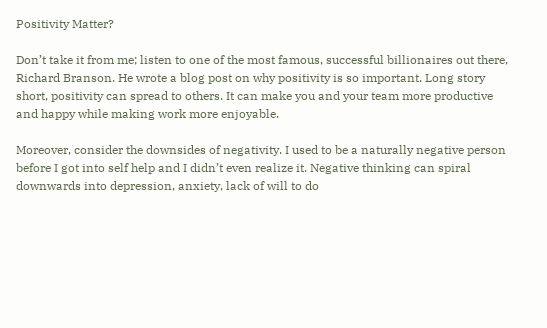Positivity Matter?

Don’t take it from me; listen to one of the most famous, successful billionaires out there, Richard Branson. He wrote a blog post on why positivity is so important. Long story short, positivity can spread to others. It can make you and your team more productive and happy while making work more enjoyable.

Moreover, consider the downsides of negativity. I used to be a naturally negative person before I got into self help and I didn’t even realize it. Negative thinking can spiral downwards into depression, anxiety, lack of will to do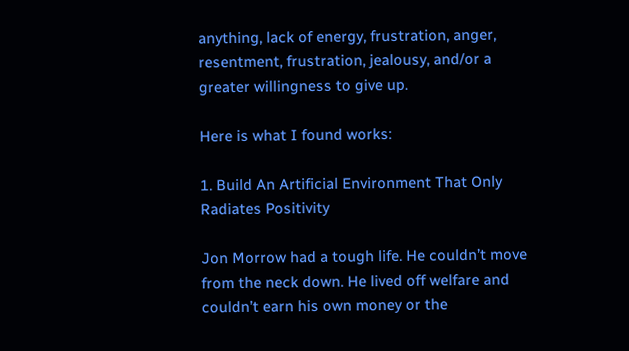anything, lack of energy, frustration, anger, resentment, frustration, jealousy, and/or a greater willingness to give up.

Here is what I found works:

1. Build An Artificial Environment That Only Radiates Positivity

Jon Morrow had a tough life. He couldn’t move from the neck down. He lived off welfare and couldn’t earn his own money or the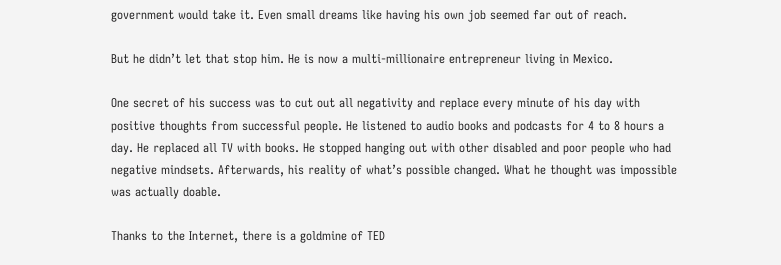government would take it. Even small dreams like having his own job seemed far out of reach.

But he didn’t let that stop him. He is now a multi-millionaire entrepreneur living in Mexico.

One secret of his success was to cut out all negativity and replace every minute of his day with positive thoughts from successful people. He listened to audio books and podcasts for 4 to 8 hours a day. He replaced all TV with books. He stopped hanging out with other disabled and poor people who had negative mindsets. Afterwards, his reality of what’s possible changed. What he thought was impossible was actually doable.

Thanks to the Internet, there is a goldmine of TED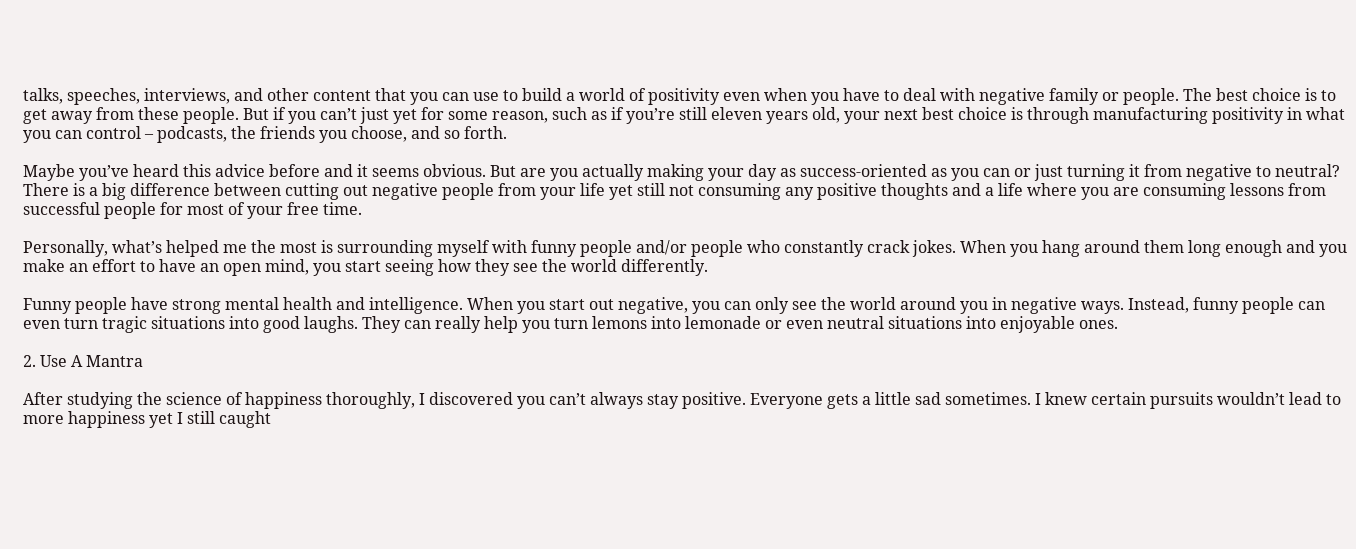talks, speeches, interviews, and other content that you can use to build a world of positivity even when you have to deal with negative family or people. The best choice is to get away from these people. But if you can’t just yet for some reason, such as if you’re still eleven years old, your next best choice is through manufacturing positivity in what you can control – podcasts, the friends you choose, and so forth.

Maybe you’ve heard this advice before and it seems obvious. But are you actually making your day as success-oriented as you can or just turning it from negative to neutral? There is a big difference between cutting out negative people from your life yet still not consuming any positive thoughts and a life where you are consuming lessons from successful people for most of your free time.

Personally, what’s helped me the most is surrounding myself with funny people and/or people who constantly crack jokes. When you hang around them long enough and you make an effort to have an open mind, you start seeing how they see the world differently.

Funny people have strong mental health and intelligence. When you start out negative, you can only see the world around you in negative ways. Instead, funny people can even turn tragic situations into good laughs. They can really help you turn lemons into lemonade or even neutral situations into enjoyable ones.

2. Use A Mantra

After studying the science of happiness thoroughly, I discovered you can’t always stay positive. Everyone gets a little sad sometimes. I knew certain pursuits wouldn’t lead to more happiness yet I still caught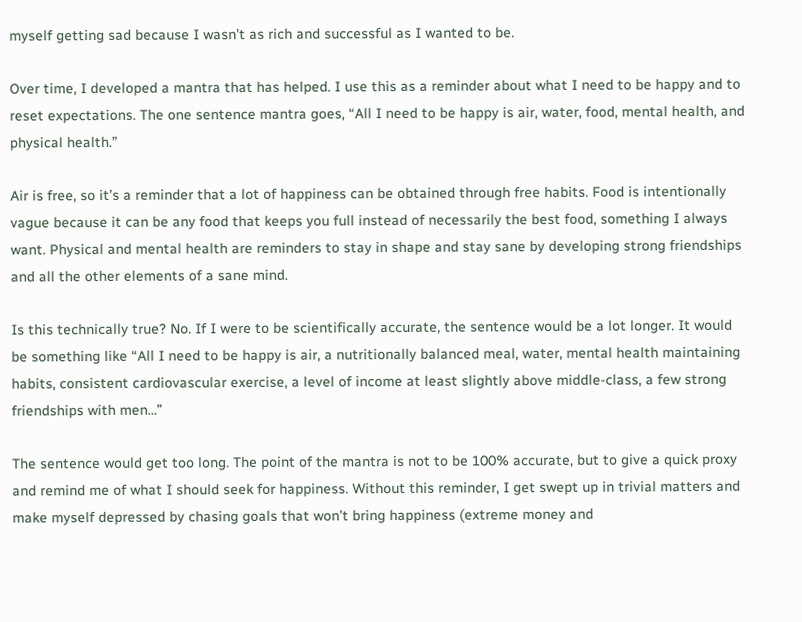myself getting sad because I wasn’t as rich and successful as I wanted to be.

Over time, I developed a mantra that has helped. I use this as a reminder about what I need to be happy and to reset expectations. The one sentence mantra goes, “All I need to be happy is air, water, food, mental health, and physical health.”

Air is free, so it’s a reminder that a lot of happiness can be obtained through free habits. Food is intentionally vague because it can be any food that keeps you full instead of necessarily the best food, something I always want. Physical and mental health are reminders to stay in shape and stay sane by developing strong friendships and all the other elements of a sane mind.

Is this technically true? No. If I were to be scientifically accurate, the sentence would be a lot longer. It would be something like “All I need to be happy is air, a nutritionally balanced meal, water, mental health maintaining habits, consistent cardiovascular exercise, a level of income at least slightly above middle-class, a few strong friendships with men…”

The sentence would get too long. The point of the mantra is not to be 100% accurate, but to give a quick proxy and remind me of what I should seek for happiness. Without this reminder, I get swept up in trivial matters and make myself depressed by chasing goals that won’t bring happiness (extreme money and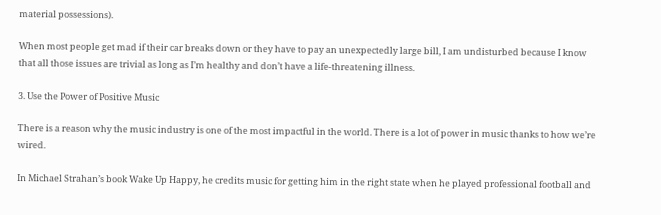material possessions).

When most people get mad if their car breaks down or they have to pay an unexpectedly large bill, I am undisturbed because I know that all those issues are trivial as long as I’m healthy and don’t have a life-threatening illness.

3. Use the Power of Positive Music

There is a reason why the music industry is one of the most impactful in the world. There is a lot of power in music thanks to how we’re wired.

In Michael Strahan’s book Wake Up Happy, he credits music for getting him in the right state when he played professional football and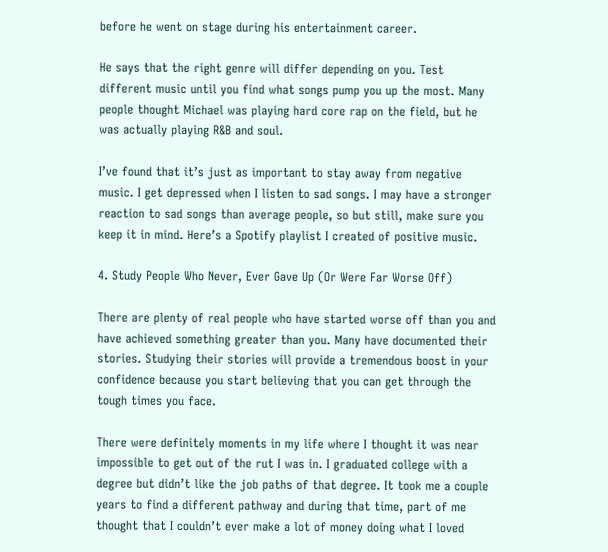before he went on stage during his entertainment career.

He says that the right genre will differ depending on you. Test different music until you find what songs pump you up the most. Many people thought Michael was playing hard core rap on the field, but he was actually playing R&B and soul.

I’ve found that it’s just as important to stay away from negative music. I get depressed when I listen to sad songs. I may have a stronger reaction to sad songs than average people, so but still, make sure you keep it in mind. Here’s a Spotify playlist I created of positive music.

4. Study People Who Never, Ever Gave Up (Or Were Far Worse Off)

There are plenty of real people who have started worse off than you and have achieved something greater than you. Many have documented their stories. Studying their stories will provide a tremendous boost in your confidence because you start believing that you can get through the tough times you face.

There were definitely moments in my life where I thought it was near impossible to get out of the rut I was in. I graduated college with a degree but didn’t like the job paths of that degree. It took me a couple years to find a different pathway and during that time, part of me thought that I couldn’t ever make a lot of money doing what I loved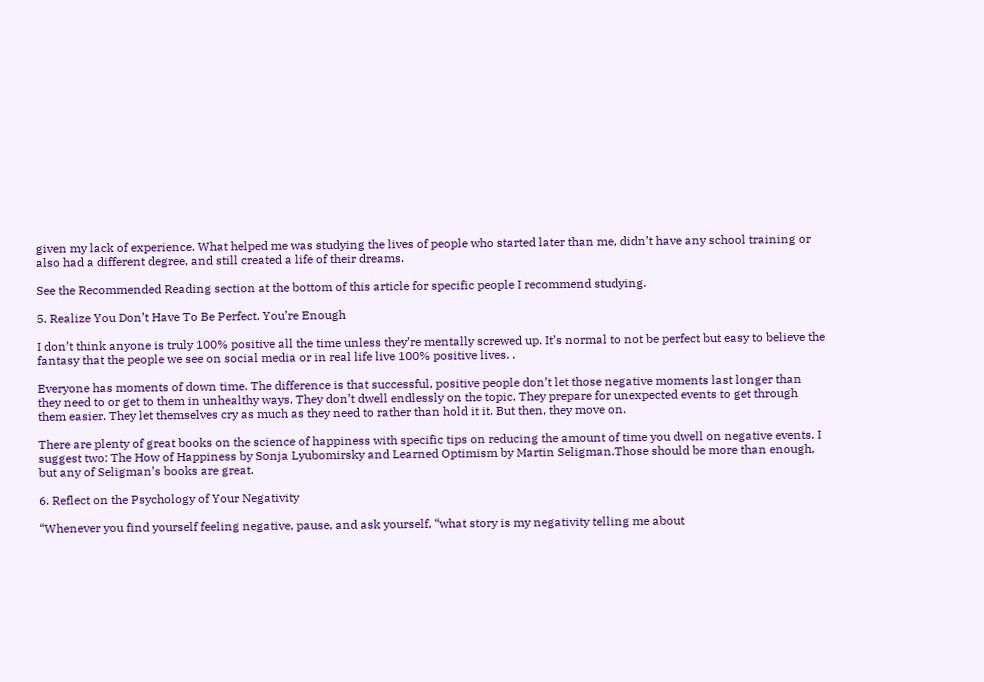given my lack of experience. What helped me was studying the lives of people who started later than me, didn’t have any school training or also had a different degree, and still created a life of their dreams.

See the Recommended Reading section at the bottom of this article for specific people I recommend studying.

5. Realize You Don’t Have To Be Perfect. You’re Enough

I don’t think anyone is truly 100% positive all the time unless they’re mentally screwed up. It’s normal to not be perfect but easy to believe the fantasy that the people we see on social media or in real life live 100% positive lives. .

Everyone has moments of down time. The difference is that successful, positive people don’t let those negative moments last longer than they need to or get to them in unhealthy ways. They don’t dwell endlessly on the topic. They prepare for unexpected events to get through them easier. They let themselves cry as much as they need to rather than hold it it. But then, they move on.

There are plenty of great books on the science of happiness with specific tips on reducing the amount of time you dwell on negative events. I suggest two: The How of Happiness by Sonja Lyubomirsky and Learned Optimism by Martin Seligman.Those should be more than enough, but any of Seligman’s books are great.

6. Reflect on the Psychology of Your Negativity

“Whenever you find yourself feeling negative, pause, and ask yourself, “what story is my negativity telling me about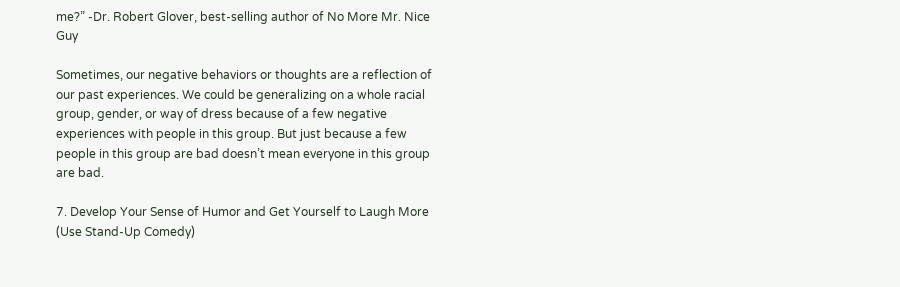me?” -Dr. Robert Glover, best-selling author of No More Mr. Nice Guy

Sometimes, our negative behaviors or thoughts are a reflection of our past experiences. We could be generalizing on a whole racial group, gender, or way of dress because of a few negative experiences with people in this group. But just because a few people in this group are bad doesn’t mean everyone in this group are bad.

7. Develop Your Sense of Humor and Get Yourself to Laugh More (Use Stand-Up Comedy)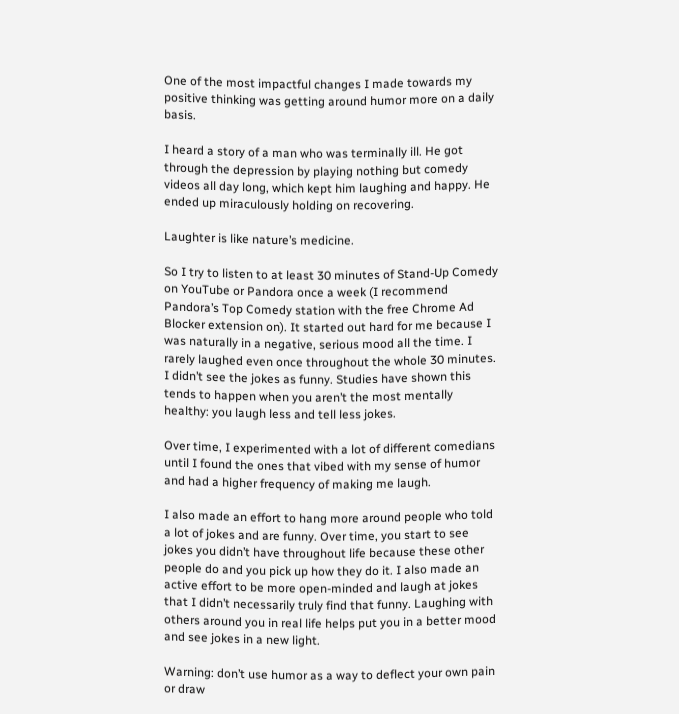One of the most impactful changes I made towards my positive thinking was getting around humor more on a daily basis.

I heard a story of a man who was terminally ill. He got through the depression by playing nothing but comedy videos all day long, which kept him laughing and happy. He ended up miraculously holding on recovering.

Laughter is like nature’s medicine.

So I try to listen to at least 30 minutes of Stand-Up Comedy on YouTube or Pandora once a week (I recommend Pandora’s Top Comedy station with the free Chrome Ad Blocker extension on). It started out hard for me because I was naturally in a negative, serious mood all the time. I rarely laughed even once throughout the whole 30 minutes. I didn’t see the jokes as funny. Studies have shown this tends to happen when you aren’t the most mentally healthy: you laugh less and tell less jokes.

Over time, I experimented with a lot of different comedians until I found the ones that vibed with my sense of humor and had a higher frequency of making me laugh.

I also made an effort to hang more around people who told a lot of jokes and are funny. Over time, you start to see jokes you didn’t have throughout life because these other people do and you pick up how they do it. I also made an active effort to be more open-minded and laugh at jokes that I didn’t necessarily truly find that funny. Laughing with others around you in real life helps put you in a better mood and see jokes in a new light.

Warning: don’t use humor as a way to deflect your own pain or draw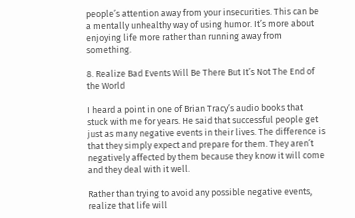people’s attention away from your insecurities. This can be a mentally unhealthy way of using humor. It’s more about enjoying life more rather than running away from something.

8. Realize Bad Events Will Be There But It’s Not The End of the World

I heard a point in one of Brian Tracy’s audio books that stuck with me for years. He said that successful people get just as many negative events in their lives. The difference is that they simply expect and prepare for them. They aren’t negatively affected by them because they know it will come and they deal with it well.

Rather than trying to avoid any possible negative events, realize that life will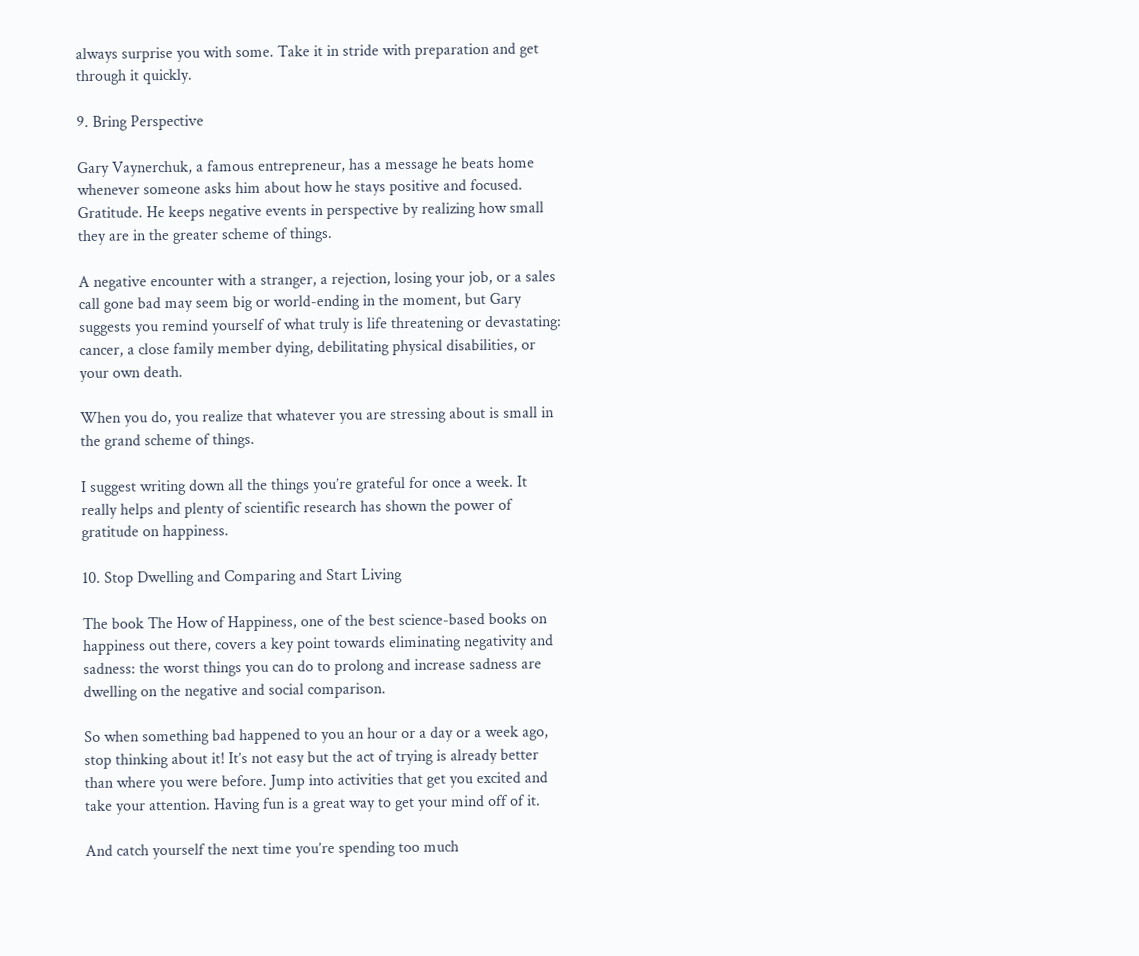always surprise you with some. Take it in stride with preparation and get through it quickly.

9. Bring Perspective

Gary Vaynerchuk, a famous entrepreneur, has a message he beats home whenever someone asks him about how he stays positive and focused. Gratitude. He keeps negative events in perspective by realizing how small they are in the greater scheme of things.

A negative encounter with a stranger, a rejection, losing your job, or a sales call gone bad may seem big or world-ending in the moment, but Gary suggests you remind yourself of what truly is life threatening or devastating: cancer, a close family member dying, debilitating physical disabilities, or your own death.

When you do, you realize that whatever you are stressing about is small in the grand scheme of things.

I suggest writing down all the things you’re grateful for once a week. It really helps and plenty of scientific research has shown the power of gratitude on happiness.

10. Stop Dwelling and Comparing and Start Living

The book The How of Happiness, one of the best science-based books on happiness out there, covers a key point towards eliminating negativity and sadness: the worst things you can do to prolong and increase sadness are dwelling on the negative and social comparison.

So when something bad happened to you an hour or a day or a week ago, stop thinking about it! It’s not easy but the act of trying is already better than where you were before. Jump into activities that get you excited and take your attention. Having fun is a great way to get your mind off of it.

And catch yourself the next time you’re spending too much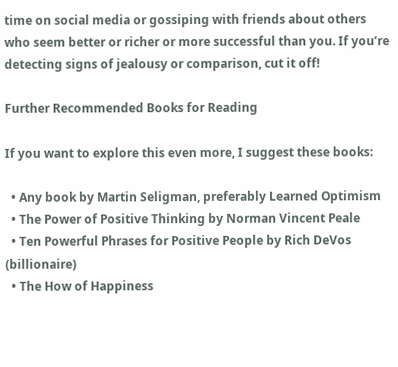time on social media or gossiping with friends about others who seem better or richer or more successful than you. If you’re detecting signs of jealousy or comparison, cut it off!

Further Recommended Books for Reading

If you want to explore this even more, I suggest these books:

  • Any book by Martin Seligman, preferably Learned Optimism
  • The Power of Positive Thinking by Norman Vincent Peale
  • Ten Powerful Phrases for Positive People by Rich DeVos (billionaire)
  • The How of Happiness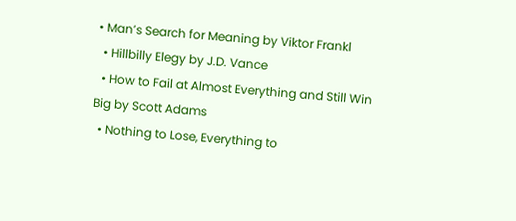• Man’s Search for Meaning by Viktor Frankl
  • Hillbilly Elegy by J.D. Vance
  • How to Fail at Almost Everything and Still Win Big by Scott Adams
  • Nothing to Lose, Everything to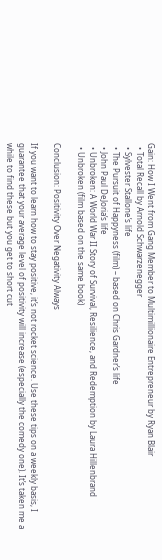Gain: How I Went from Gang Member to Multimillionaire Entrepreneur by Ryan Blair
  • Total Recall by Arnold Schwarzenegger
  • Sylvester Stallone’s life
  • The Pursuit of Happyness (film) – based on Chris Gardner’s life
  • John Paul DeJoria’s life
  • Unbroken: A World War II Story of Survival, Resilience, and Redemption by Laura Hillenbrand
  • Unbroken (film based on the same book)

Conclusion: Positivity Over Negativity Always

If you want to learn how to stay positive, it’s not rocket science. Use these tips on a weekly basis, I guarantee that your average level of positivity will increase (especially the comedy one). It’s taken me a while to find these but you get to short cut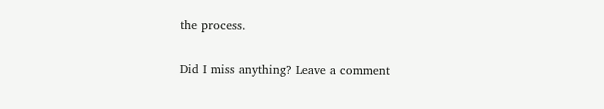the process.

Did I miss anything? Leave a comment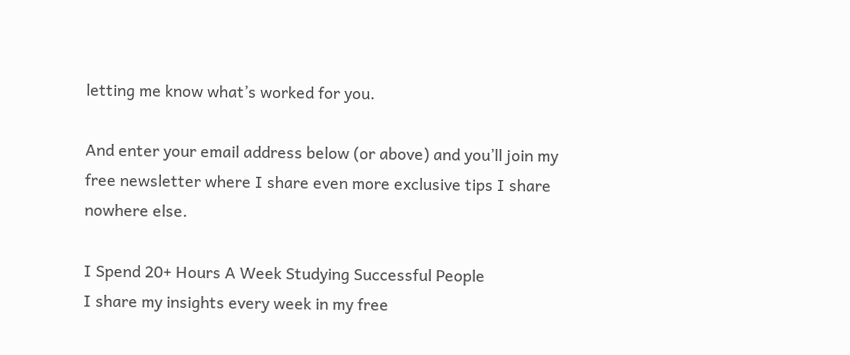letting me know what’s worked for you.

And enter your email address below (or above) and you’ll join my free newsletter where I share even more exclusive tips I share nowhere else.

I Spend 20+ Hours A Week Studying Successful People
I share my insights every week in my free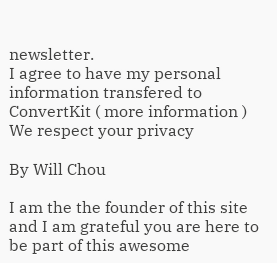newsletter.
I agree to have my personal information transfered to ConvertKit ( more information )
We respect your privacy

By Will Chou

I am the the founder of this site and I am grateful you are here to be part of this awesome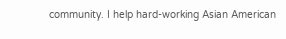community. I help hard-working Asian American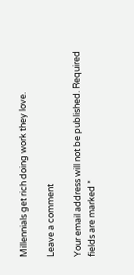Millennials get rich doing work they love.

Leave a comment

Your email address will not be published. Required fields are marked *